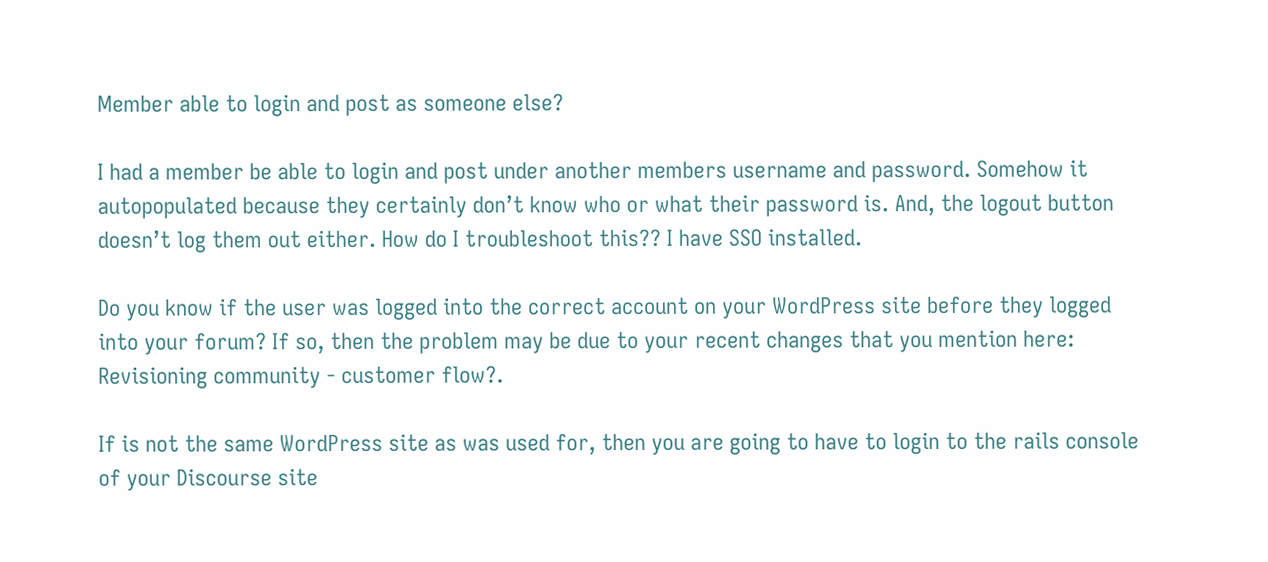Member able to login and post as someone else?

I had a member be able to login and post under another members username and password. Somehow it autopopulated because they certainly don’t know who or what their password is. And, the logout button doesn’t log them out either. How do I troubleshoot this?? I have SSO installed.

Do you know if the user was logged into the correct account on your WordPress site before they logged into your forum? If so, then the problem may be due to your recent changes that you mention here: Revisioning community - customer flow?.

If is not the same WordPress site as was used for, then you are going to have to login to the rails console of your Discourse site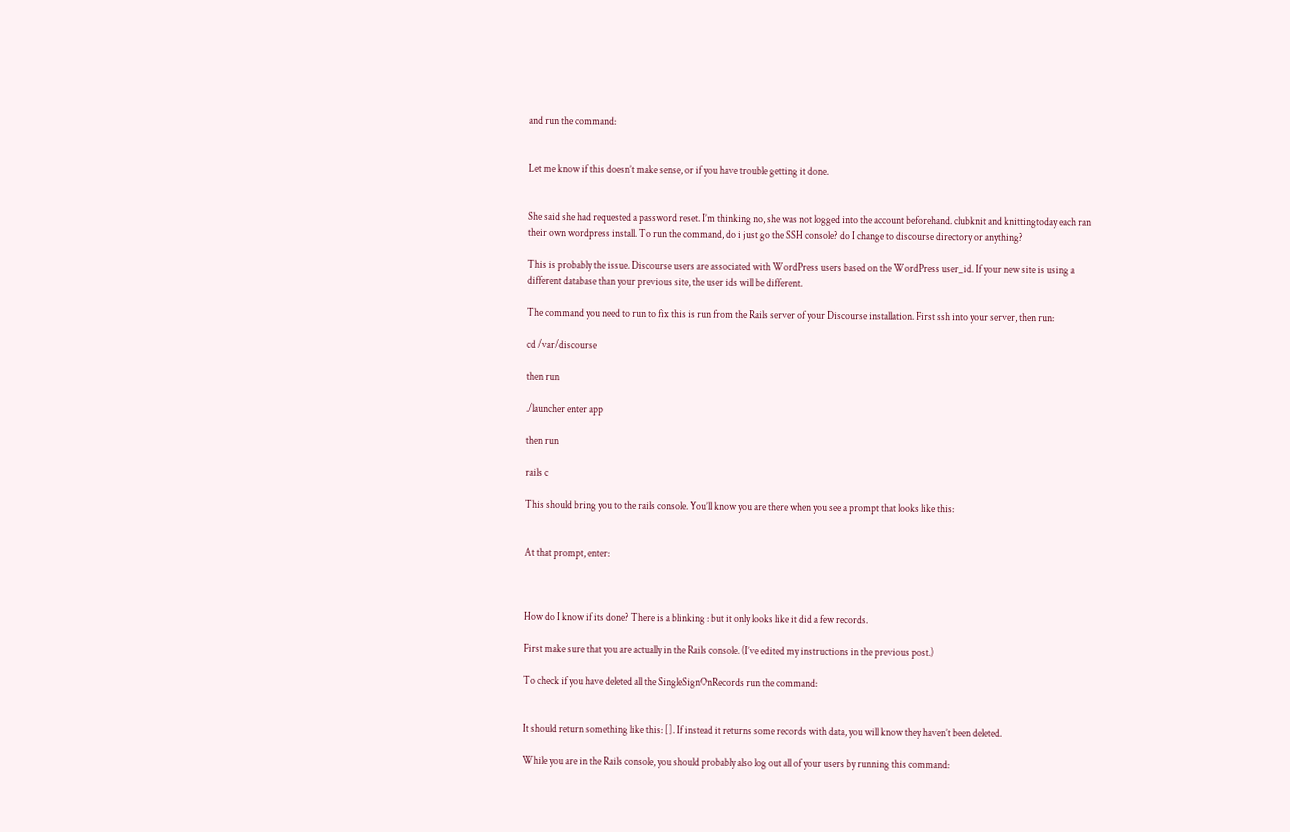and run the command:


Let me know if this doesn’t make sense, or if you have trouble getting it done.


She said she had requested a password reset. I’m thinking no, she was not logged into the account beforehand. clubknit and knittingtoday each ran their own wordpress install. To run the command, do i just go the SSH console? do I change to discourse directory or anything?

This is probably the issue. Discourse users are associated with WordPress users based on the WordPress user_id. If your new site is using a different database than your previous site, the user ids will be different.

The command you need to run to fix this is run from the Rails server of your Discourse installation. First ssh into your server, then run:

cd /var/discourse

then run

./launcher enter app

then run

rails c

This should bring you to the rails console. You’ll know you are there when you see a prompt that looks like this:


At that prompt, enter:



How do I know if its done? There is a blinking : but it only looks like it did a few records.

First make sure that you are actually in the Rails console. (I’ve edited my instructions in the previous post.)

To check if you have deleted all the SingleSignOnRecords run the command:


It should return something like this: []. If instead it returns some records with data, you will know they haven’t been deleted.

While you are in the Rails console, you should probably also log out all of your users by running this command: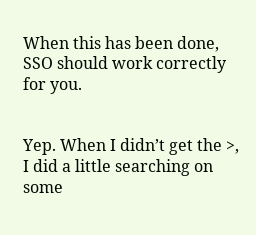When this has been done, SSO should work correctly for you.


Yep. When I didn’t get the >, I did a little searching on some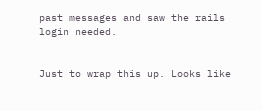past messages and saw the rails login needed.


Just to wrap this up. Looks like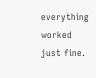everything worked just fine.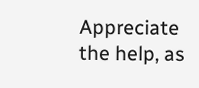Appreciate the help, as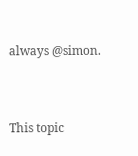always @simon.


This topic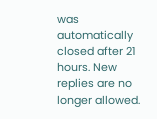was automatically closed after 21 hours. New replies are no longer allowed.